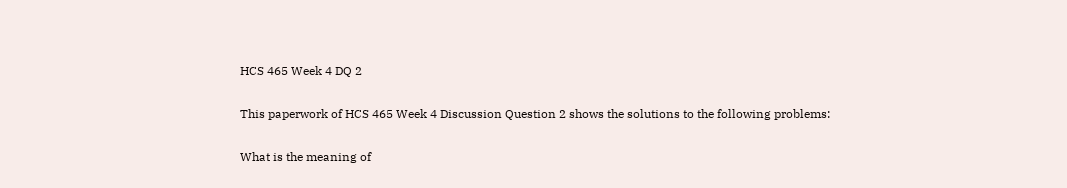HCS 465 Week 4 DQ 2

This paperwork of HCS 465 Week 4 Discussion Question 2 shows the solutions to the following problems:

What is the meaning of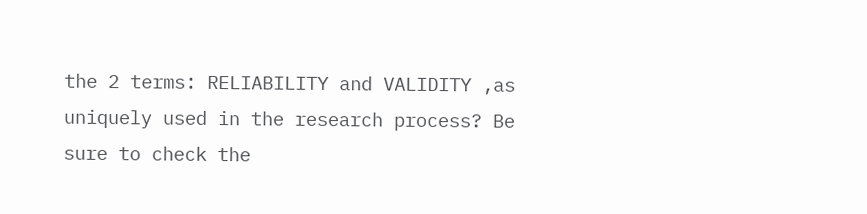the 2 terms: RELIABILITY and VALIDITY ,as uniquely used in the research process? Be sure to check the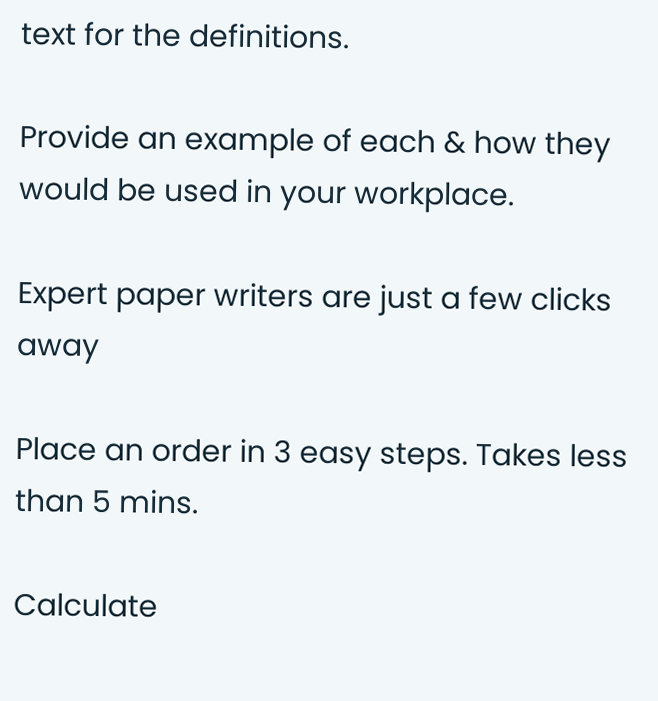text for the definitions.

Provide an example of each & how they would be used in your workplace.

Expert paper writers are just a few clicks away

Place an order in 3 easy steps. Takes less than 5 mins.

Calculate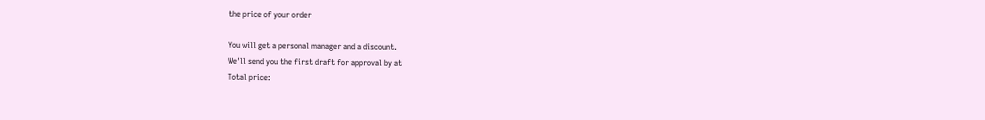the price of your order

You will get a personal manager and a discount.
We'll send you the first draft for approval by at
Total price: